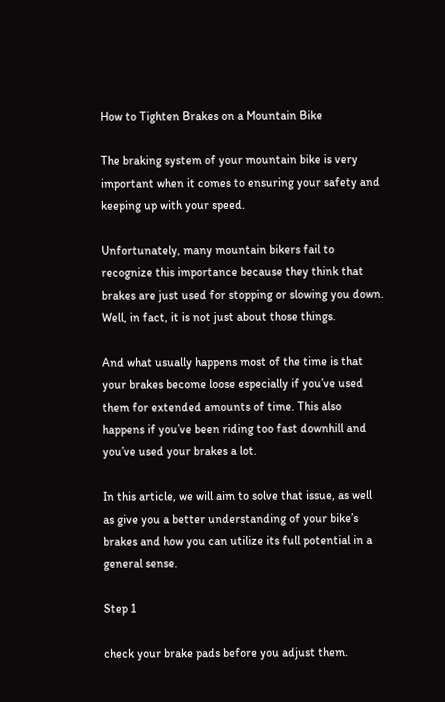How to Tighten Brakes on a Mountain Bike

The braking system of your mountain bike is very important when it comes to ensuring your safety and keeping up with your speed.

Unfortunately, many mountain bikers fail to recognize this importance because they think that brakes are just used for stopping or slowing you down. Well, in fact, it is not just about those things.

And what usually happens most of the time is that your brakes become loose especially if you’ve used them for extended amounts of time. This also happens if you’ve been riding too fast downhill and you’ve used your brakes a lot.

In this article, we will aim to solve that issue, as well as give you a better understanding of your bike’s brakes and how you can utilize its full potential in a general sense.

Step 1

check your brake pads before you adjust them.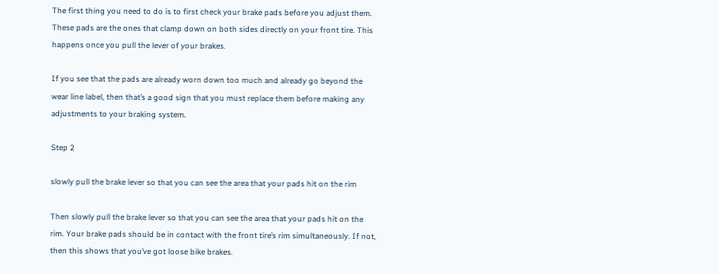The first thing you need to do is to first check your brake pads before you adjust them. These pads are the ones that clamp down on both sides directly on your front tire. This happens once you pull the lever of your brakes.

If you see that the pads are already worn down too much and already go beyond the wear line label, then that’s a good sign that you must replace them before making any adjustments to your braking system.

Step 2

slowly pull the brake lever so that you can see the area that your pads hit on the rim

Then slowly pull the brake lever so that you can see the area that your pads hit on the rim. Your brake pads should be in contact with the front tire’s rim simultaneously. If not, then this shows that you’ve got loose bike brakes.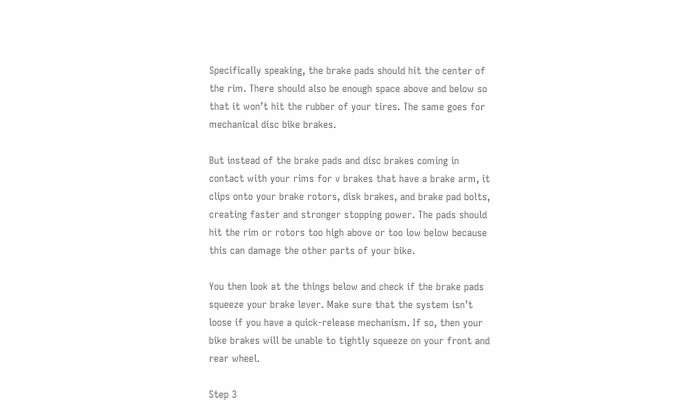Specifically speaking, the brake pads should hit the center of the rim. There should also be enough space above and below so that it won’t hit the rubber of your tires. The same goes for mechanical disc bike brakes.

But instead of the brake pads and disc brakes coming in contact with your rims for v brakes that have a brake arm, it clips onto your brake rotors, disk brakes, and brake pad bolts, creating faster and stronger stopping power. The pads should hit the rim or rotors too high above or too low below because this can damage the other parts of your bike.

You then look at the things below and check if the brake pads squeeze your brake lever. Make sure that the system isn’t loose if you have a quick-release mechanism. If so, then your bike brakes will be unable to tightly squeeze on your front and rear wheel.

Step 3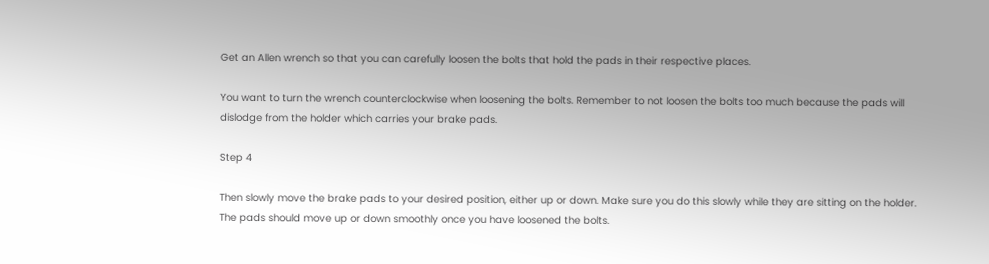Get an Allen wrench so that you can carefully loosen the bolts that hold the pads in their respective places.

You want to turn the wrench counterclockwise when loosening the bolts. Remember to not loosen the bolts too much because the pads will dislodge from the holder which carries your brake pads.

Step 4

Then slowly move the brake pads to your desired position, either up or down. Make sure you do this slowly while they are sitting on the holder. The pads should move up or down smoothly once you have loosened the bolts.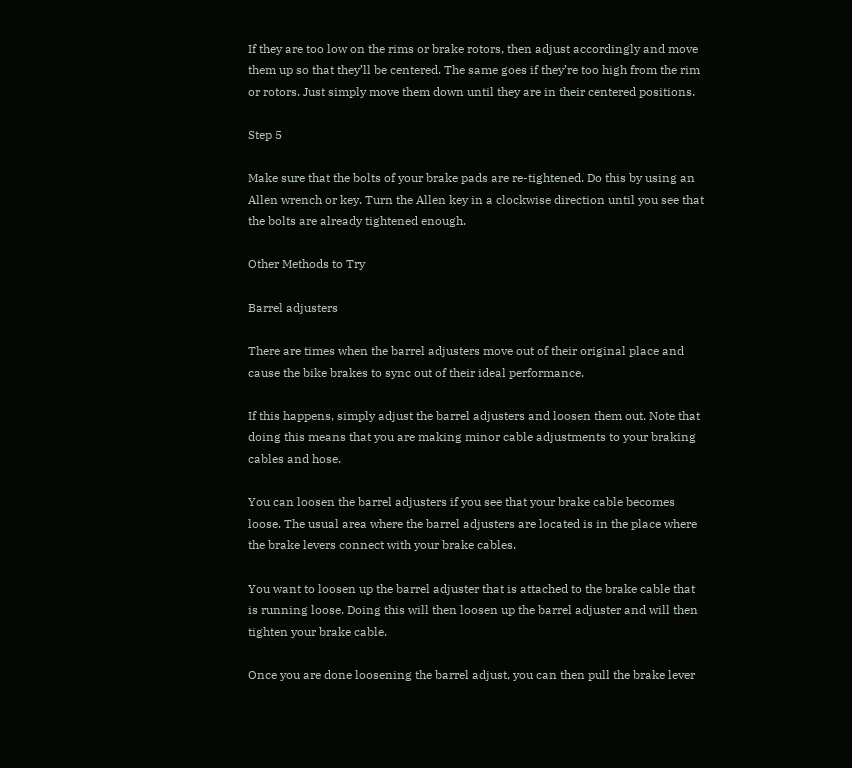If they are too low on the rims or brake rotors, then adjust accordingly and move them up so that they’ll be centered. The same goes if they’re too high from the rim or rotors. Just simply move them down until they are in their centered positions.

Step 5

Make sure that the bolts of your brake pads are re-tightened. Do this by using an Allen wrench or key. Turn the Allen key in a clockwise direction until you see that the bolts are already tightened enough.

Other Methods to Try

Barrel adjusters

There are times when the barrel adjusters move out of their original place and cause the bike brakes to sync out of their ideal performance.

If this happens, simply adjust the barrel adjusters and loosen them out. Note that doing this means that you are making minor cable adjustments to your braking cables and hose.

You can loosen the barrel adjusters if you see that your brake cable becomes loose. The usual area where the barrel adjusters are located is in the place where the brake levers connect with your brake cables.

You want to loosen up the barrel adjuster that is attached to the brake cable that is running loose. Doing this will then loosen up the barrel adjuster and will then tighten your brake cable.

Once you are done loosening the barrel adjust, you can then pull the brake lever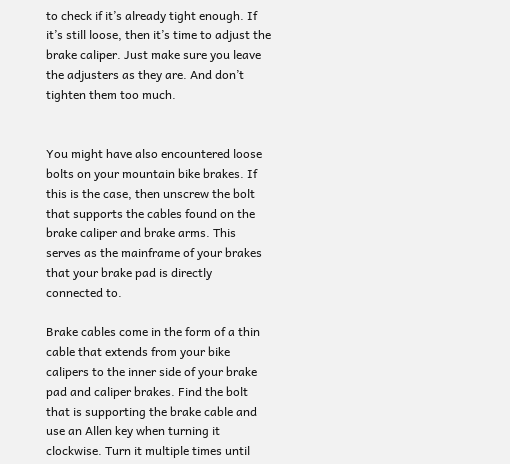to check if it’s already tight enough. If it’s still loose, then it’s time to adjust the brake caliper. Just make sure you leave the adjusters as they are. And don’t tighten them too much.


You might have also encountered loose bolts on your mountain bike brakes. If this is the case, then unscrew the bolt that supports the cables found on the brake caliper and brake arms. This serves as the mainframe of your brakes that your brake pad is directly connected to.

Brake cables come in the form of a thin cable that extends from your bike calipers to the inner side of your brake pad and caliper brakes. Find the bolt that is supporting the brake cable and use an Allen key when turning it clockwise. Turn it multiple times until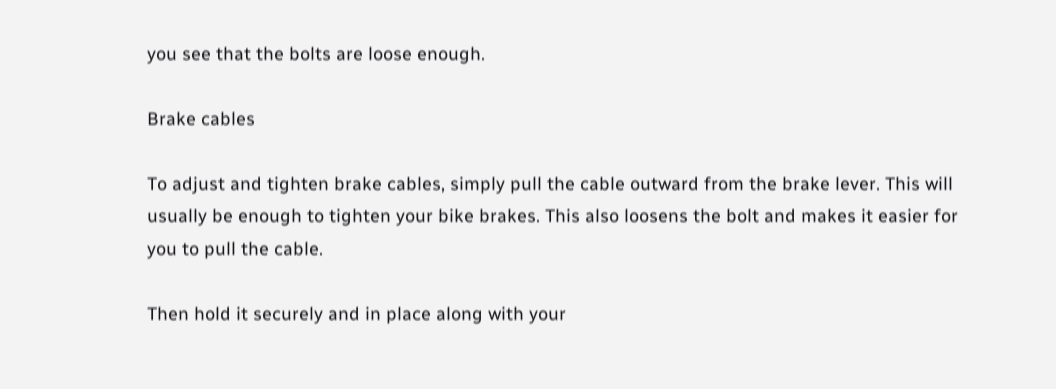you see that the bolts are loose enough.

Brake cables

To adjust and tighten brake cables, simply pull the cable outward from the brake lever. This will usually be enough to tighten your bike brakes. This also loosens the bolt and makes it easier for you to pull the cable.

Then hold it securely and in place along with your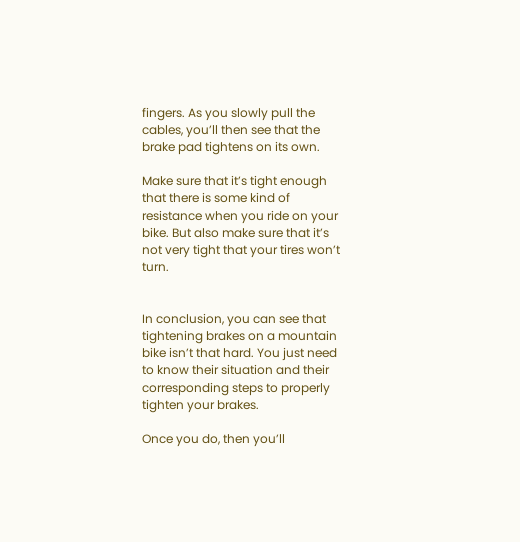fingers. As you slowly pull the cables, you’ll then see that the brake pad tightens on its own.

Make sure that it’s tight enough that there is some kind of resistance when you ride on your bike. But also make sure that it’s not very tight that your tires won’t turn.


In conclusion, you can see that tightening brakes on a mountain bike isn’t that hard. You just need to know their situation and their corresponding steps to properly tighten your brakes.

Once you do, then you’ll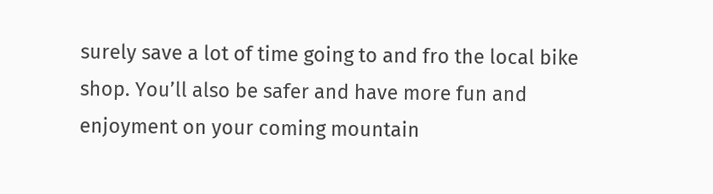surely save a lot of time going to and fro the local bike shop. You’ll also be safer and have more fun and enjoyment on your coming mountain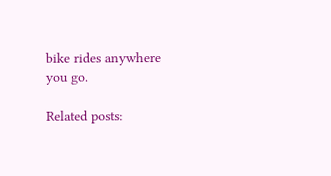bike rides anywhere you go.

Related posts: